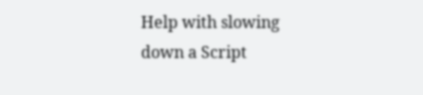Help with slowing down a Script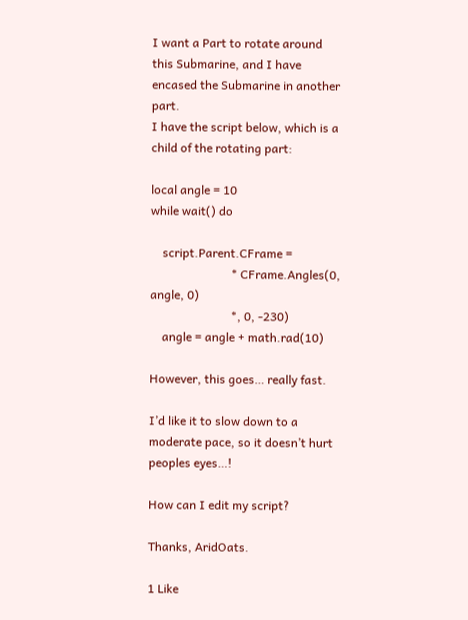I want a Part to rotate around this Submarine, and I have encased the Submarine in another part.
I have the script below, which is a child of the rotating part:

local angle = 10
while wait() do

    script.Parent.CFrame =
                           * CFrame.Angles(0, angle, 0)
                           *, 0, -230)
    angle = angle + math.rad(10)

However, this goes… really fast.

I’d like it to slow down to a moderate pace, so it doesn’t hurt peoples eyes…!

How can I edit my script?

Thanks, AridOats.

1 Like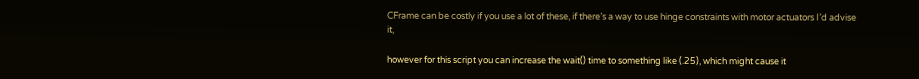CFrame can be costly if you use a lot of these, if there’s a way to use hinge constraints with motor actuators I’d advise it,

however for this script you can increase the wait() time to something like (.25), which might cause it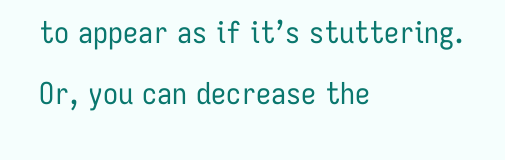to appear as if it’s stuttering. Or, you can decrease the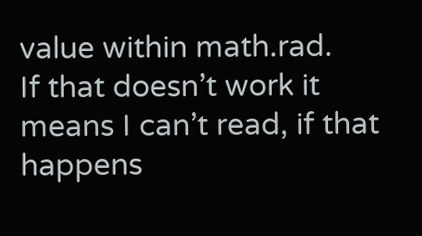value within math.rad.
If that doesn’t work it means I can’t read, if that happens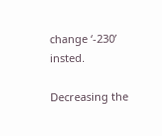change ‘-230’ insted.

Decreasing the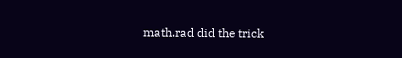math.rad did the trick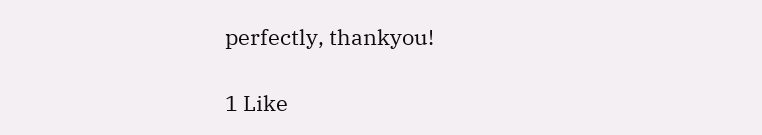perfectly, thankyou!

1 Like